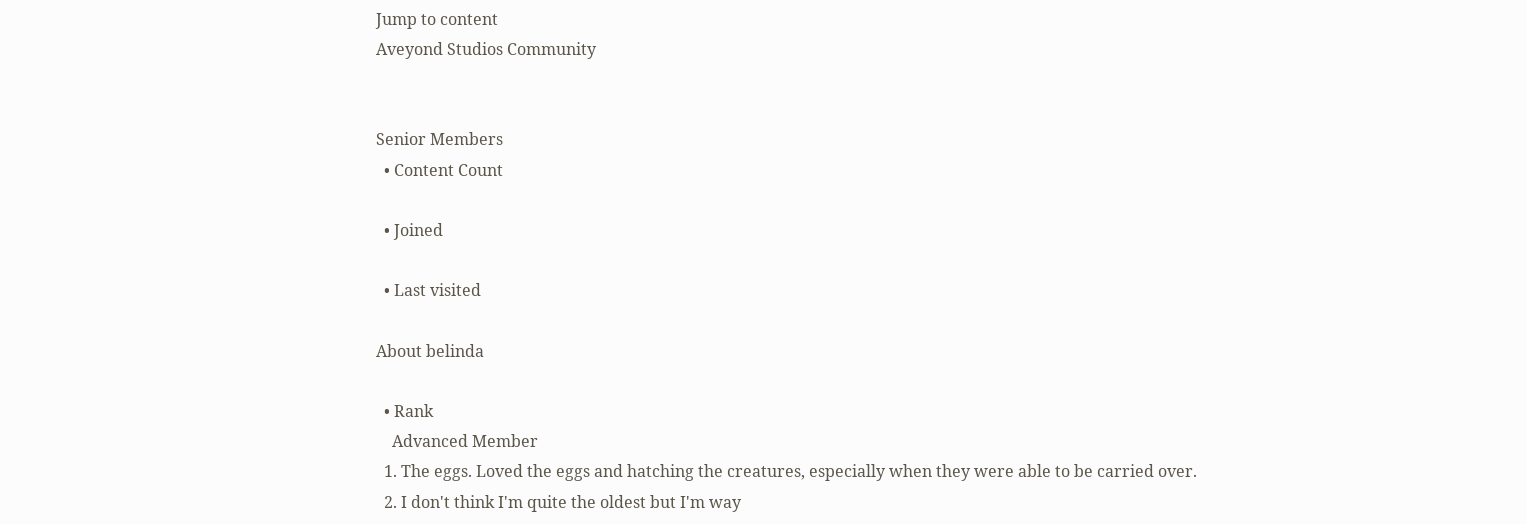Jump to content
Aveyond Studios Community


Senior Members
  • Content Count

  • Joined

  • Last visited

About belinda

  • Rank
    Advanced Member
  1. The eggs. Loved the eggs and hatching the creatures, especially when they were able to be carried over.
  2. I don't think I'm quite the oldest but I'm way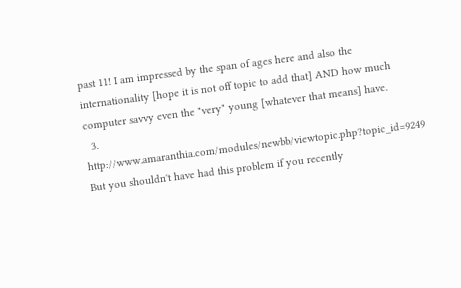past 11! I am impressed by the span of ages here and also the internationality [hope it is not off topic to add that] AND how much computer savvy even the "very" young [whatever that means] have.
  3. http://www.amaranthia.com/modules/newbb/viewtopic.php?topic_id=9249 But you shouldn't have had this problem if you recently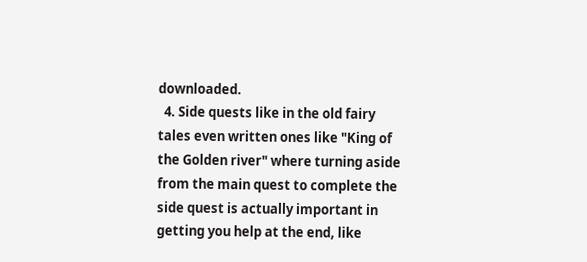downloaded.
  4. Side quests like in the old fairy tales even written ones like "King of the Golden river" where turning aside from the main quest to complete the side quest is actually important in getting you help at the end, like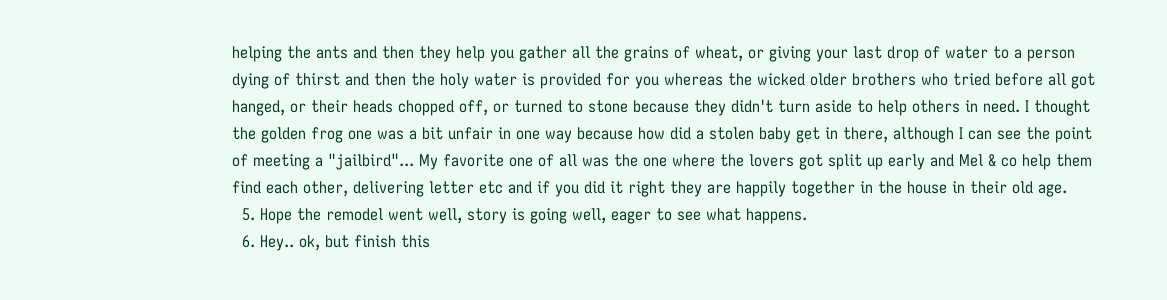helping the ants and then they help you gather all the grains of wheat, or giving your last drop of water to a person dying of thirst and then the holy water is provided for you whereas the wicked older brothers who tried before all got hanged, or their heads chopped off, or turned to stone because they didn't turn aside to help others in need. I thought the golden frog one was a bit unfair in one way because how did a stolen baby get in there, although I can see the point of meeting a "jailbird"... My favorite one of all was the one where the lovers got split up early and Mel & co help them find each other, delivering letter etc and if you did it right they are happily together in the house in their old age.
  5. Hope the remodel went well, story is going well, eager to see what happens.
  6. Hey.. ok, but finish this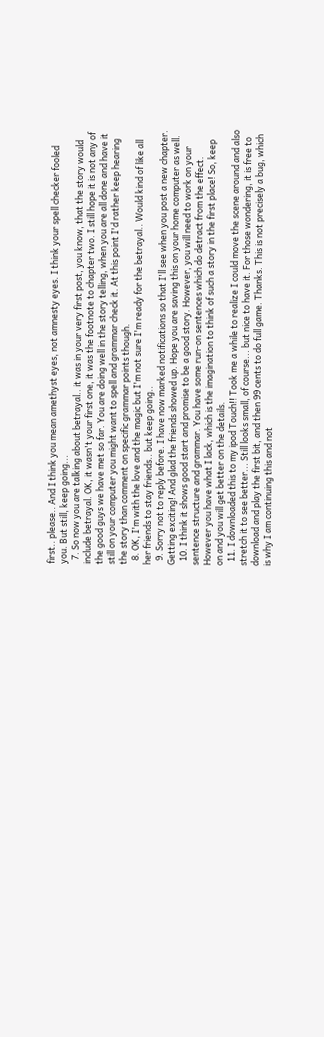first.. please.. And I think you mean amethyst eyes, not amnesty eyes. I think your spell checker fooled you. But still, keep going...
  7. So now you are talking about betrayal.. it was in your very first post, you know, that the story would include betrayal. OK, it wasn't your first one, it was the footnote to chapter two. I still hope it is not any of the good guys we have met so far. You are doing well in the story telling, when you are all done and have it still on your computer you might want to spell and grammar check it. At this point I'd rather keep hearing the story than comment on specific grammar points though.
  8. OK, I'm with the love and the magic but I'm not sure I'm ready for the betrayal.. Would kind of like all her friends to stay friends.. but keep going..
  9. Sorry not to reply before. I have now marked notifications so that I'll see when you post a new chapter. Getting exciting! And glad the friends showed up. Hope you are saving this on your home computer as well.
  10. I think it shows good start and promise to be a good story. However, you will need to work on your sentence structure and grammar. You have some run-on sentences which do detract from the effect. However you have what I lack, which is the imagination to think of such a story in the first place! So, keep on and you will get better on the details.
  11. I downloaded this to my ipod Touch!! Took me a while to realize I could move the scene around and also stretch it to see better... Still looks small, of course... but nice to have it. For those wondering, it is free to download and play the first bit, and then 99 cents to do full game. Thanks. This is not precisely a bug, which is why I am continuing this and not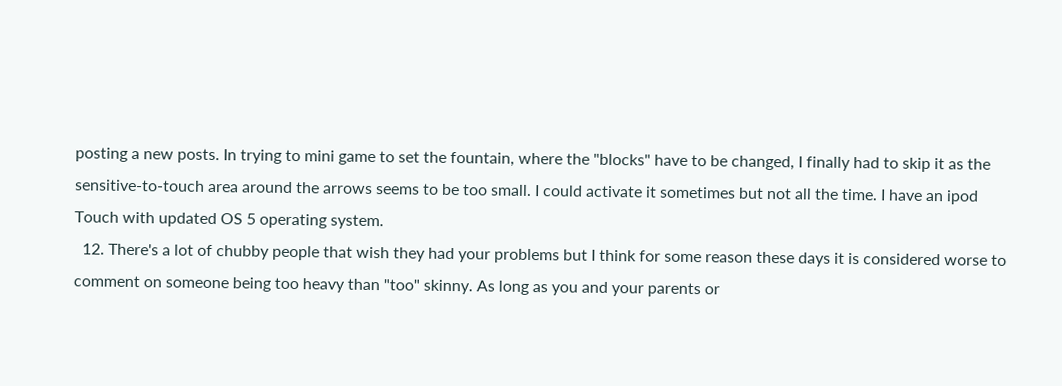posting a new posts. In trying to mini game to set the fountain, where the "blocks" have to be changed, I finally had to skip it as the sensitive-to-touch area around the arrows seems to be too small. I could activate it sometimes but not all the time. I have an ipod Touch with updated OS 5 operating system.
  12. There's a lot of chubby people that wish they had your problems but I think for some reason these days it is considered worse to comment on someone being too heavy than "too" skinny. As long as you and your parents or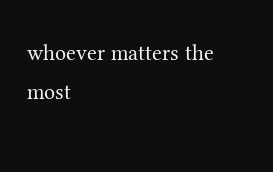whoever matters the most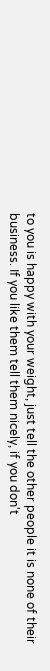to you is happy with your weight, just tell the other people it is none of their business. If you like them tell them nicely, if you don't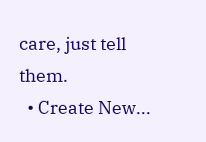care, just tell them.
  • Create New...